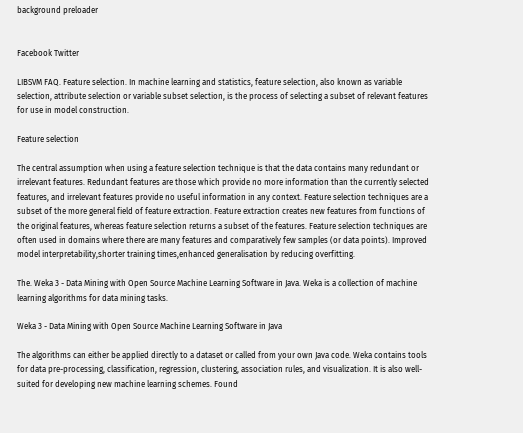background preloader


Facebook Twitter

LIBSVM FAQ. Feature selection. In machine learning and statistics, feature selection, also known as variable selection, attribute selection or variable subset selection, is the process of selecting a subset of relevant features for use in model construction.

Feature selection

The central assumption when using a feature selection technique is that the data contains many redundant or irrelevant features. Redundant features are those which provide no more information than the currently selected features, and irrelevant features provide no useful information in any context. Feature selection techniques are a subset of the more general field of feature extraction. Feature extraction creates new features from functions of the original features, whereas feature selection returns a subset of the features. Feature selection techniques are often used in domains where there are many features and comparatively few samples (or data points). Improved model interpretability,shorter training times,enhanced generalisation by reducing overfitting.

The. Weka 3 - Data Mining with Open Source Machine Learning Software in Java. Weka is a collection of machine learning algorithms for data mining tasks.

Weka 3 - Data Mining with Open Source Machine Learning Software in Java

The algorithms can either be applied directly to a dataset or called from your own Java code. Weka contains tools for data pre-processing, classification, regression, clustering, association rules, and visualization. It is also well-suited for developing new machine learning schemes. Found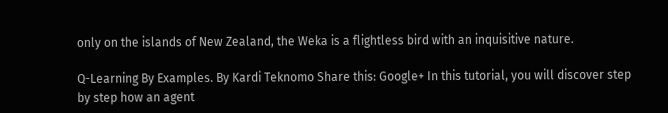only on the islands of New Zealand, the Weka is a flightless bird with an inquisitive nature.

Q-Learning By Examples. By Kardi Teknomo Share this: Google+ In this tutorial, you will discover step by step how an agent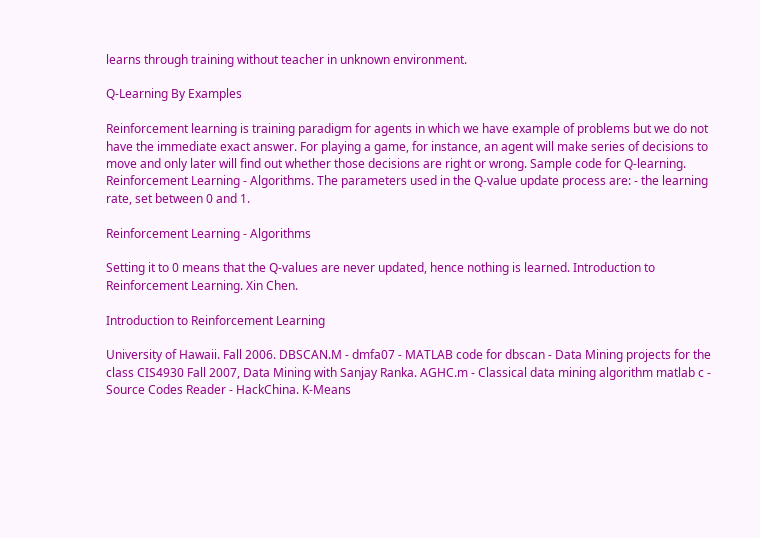learns through training without teacher in unknown environment.

Q-Learning By Examples

Reinforcement learning is training paradigm for agents in which we have example of problems but we do not have the immediate exact answer. For playing a game, for instance, an agent will make series of decisions to move and only later will find out whether those decisions are right or wrong. Sample code for Q-learning. Reinforcement Learning - Algorithms. The parameters used in the Q-value update process are: - the learning rate, set between 0 and 1.

Reinforcement Learning - Algorithms

Setting it to 0 means that the Q-values are never updated, hence nothing is learned. Introduction to Reinforcement Learning. Xin Chen.

Introduction to Reinforcement Learning

University of Hawaii. Fall 2006. DBSCAN.M - dmfa07 - MATLAB code for dbscan - Data Mining projects for the class CIS4930 Fall 2007, Data Mining with Sanjay Ranka. AGHC.m - Classical data mining algorithm matlab c - Source Codes Reader - HackChina. K-Means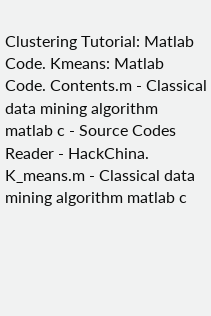Clustering Tutorial: Matlab Code. Kmeans: Matlab Code. Contents.m - Classical data mining algorithm matlab c - Source Codes Reader - HackChina. K_means.m - Classical data mining algorithm matlab c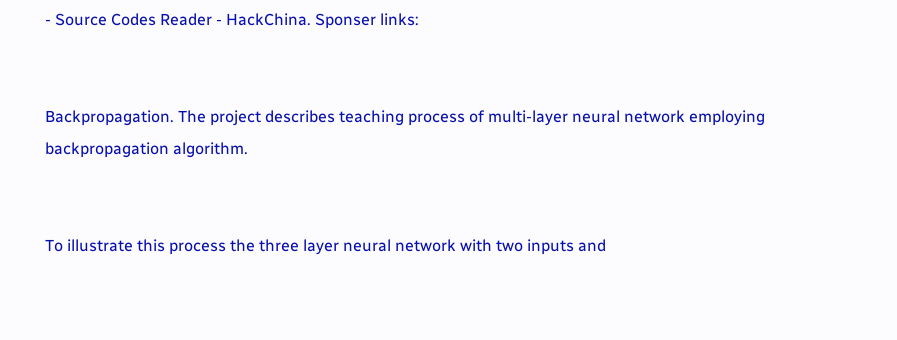- Source Codes Reader - HackChina. Sponser links:


Backpropagation. The project describes teaching process of multi-layer neural network employing backpropagation algorithm.


To illustrate this process the three layer neural network with two inputs and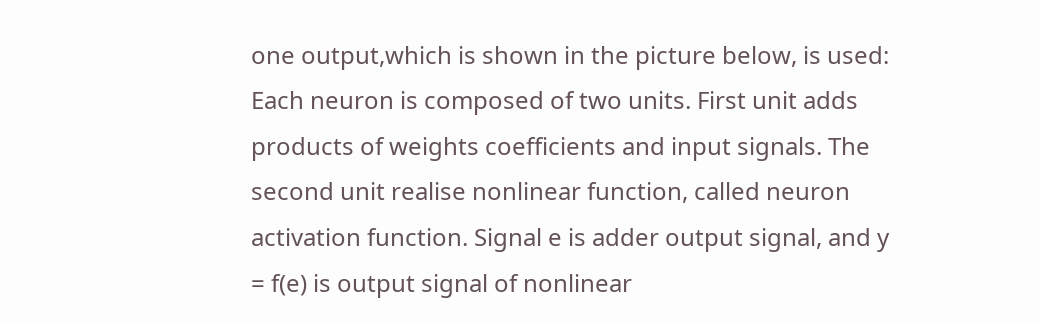one output,which is shown in the picture below, is used: Each neuron is composed of two units. First unit adds products of weights coefficients and input signals. The second unit realise nonlinear function, called neuron activation function. Signal e is adder output signal, and y = f(e) is output signal of nonlinear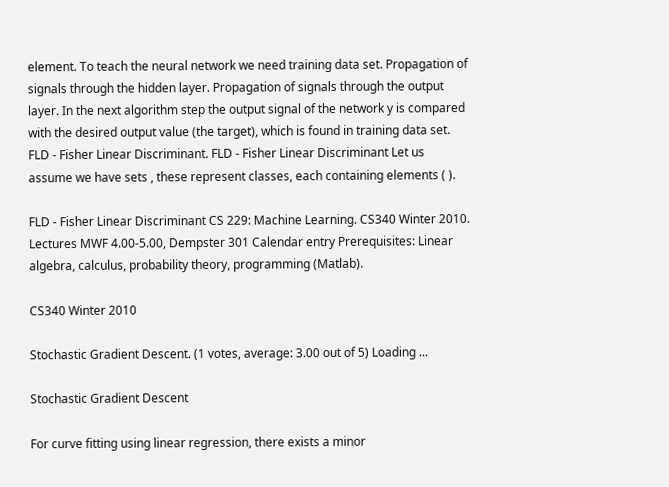element. To teach the neural network we need training data set. Propagation of signals through the hidden layer. Propagation of signals through the output layer. In the next algorithm step the output signal of the network y is compared with the desired output value (the target), which is found in training data set. FLD - Fisher Linear Discriminant. FLD - Fisher Linear Discriminant Let us assume we have sets , these represent classes, each containing elements ( ).

FLD - Fisher Linear Discriminant CS 229: Machine Learning. CS340 Winter 2010. Lectures MWF 4.00-5.00, Dempster 301 Calendar entry Prerequisites: Linear algebra, calculus, probability theory, programming (Matlab).

CS340 Winter 2010

Stochastic Gradient Descent. (1 votes, average: 3.00 out of 5) Loading ...

Stochastic Gradient Descent

For curve fitting using linear regression, there exists a minor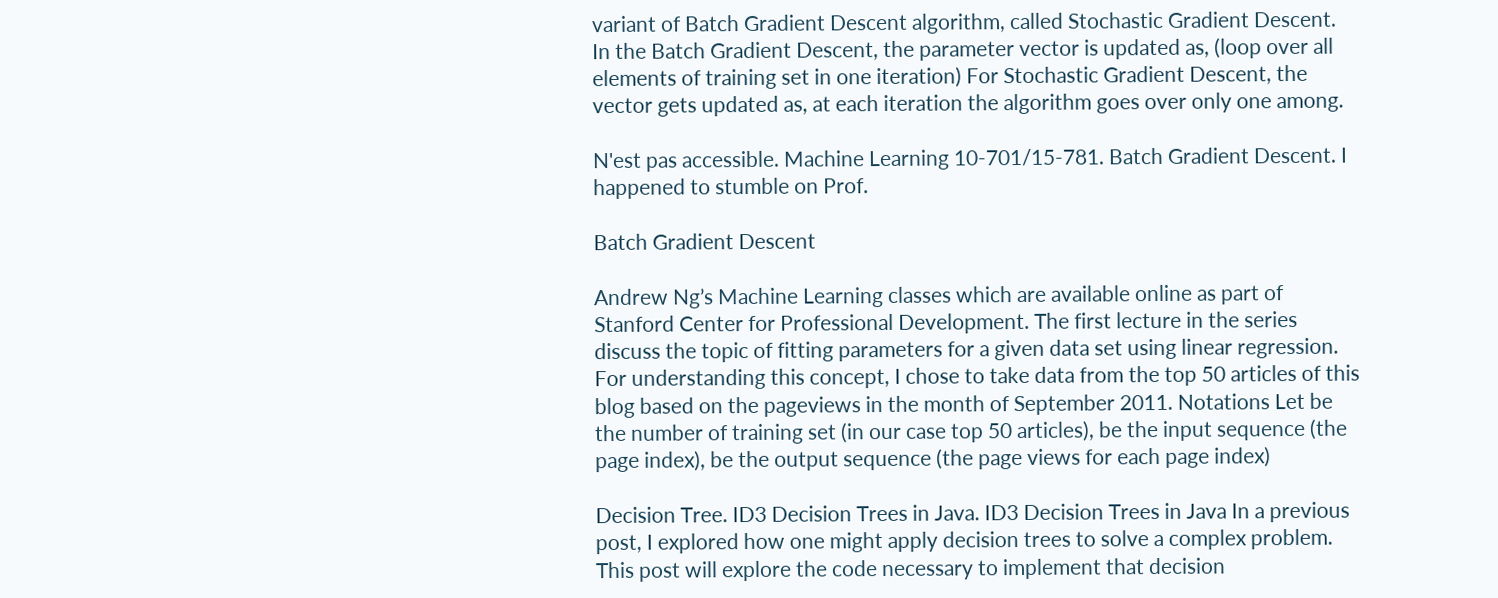variant of Batch Gradient Descent algorithm, called Stochastic Gradient Descent. In the Batch Gradient Descent, the parameter vector is updated as, (loop over all elements of training set in one iteration) For Stochastic Gradient Descent, the vector gets updated as, at each iteration the algorithm goes over only one among.

N'est pas accessible. Machine Learning 10-701/15-781. Batch Gradient Descent. I happened to stumble on Prof.

Batch Gradient Descent

Andrew Ng’s Machine Learning classes which are available online as part of Stanford Center for Professional Development. The first lecture in the series discuss the topic of fitting parameters for a given data set using linear regression. For understanding this concept, I chose to take data from the top 50 articles of this blog based on the pageviews in the month of September 2011. Notations Let be the number of training set (in our case top 50 articles), be the input sequence (the page index), be the output sequence (the page views for each page index)

Decision Tree. ID3 Decision Trees in Java. ID3 Decision Trees in Java In a previous post, I explored how one might apply decision trees to solve a complex problem. This post will explore the code necessary to implement that decision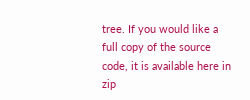tree. If you would like a full copy of the source code, it is available here in zip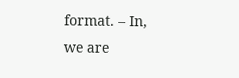format. – In, we are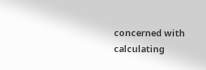concerned with calculating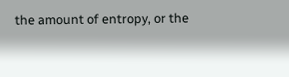the amount of entropy, or the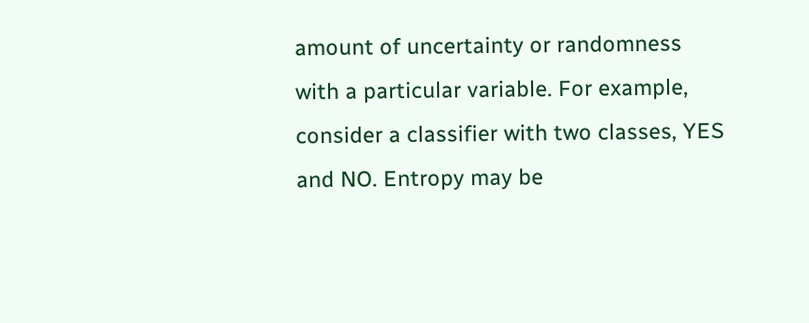amount of uncertainty or randomness with a particular variable. For example, consider a classifier with two classes, YES and NO. Entropy may be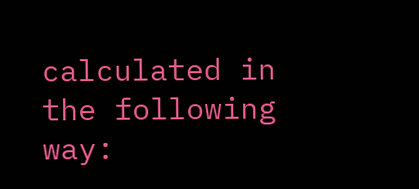calculated in the following way: